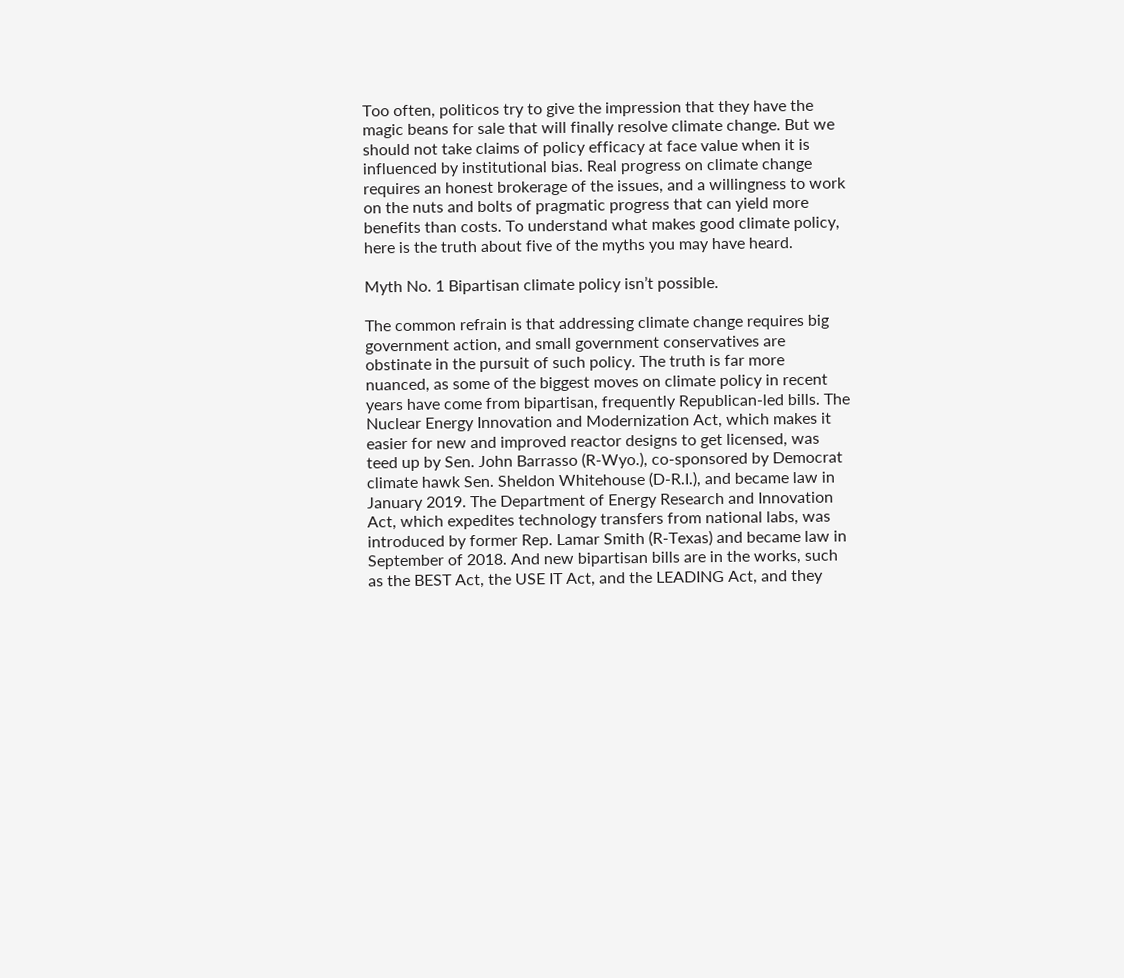Too often, politicos try to give the impression that they have the magic beans for sale that will finally resolve climate change. But we should not take claims of policy efficacy at face value when it is influenced by institutional bias. Real progress on climate change requires an honest brokerage of the issues, and a willingness to work on the nuts and bolts of pragmatic progress that can yield more benefits than costs. To understand what makes good climate policy, here is the truth about five of the myths you may have heard.

Myth No. 1 Bipartisan climate policy isn’t possible.

The common refrain is that addressing climate change requires big government action, and small government conservatives are obstinate in the pursuit of such policy. The truth is far more nuanced, as some of the biggest moves on climate policy in recent years have come from bipartisan, frequently Republican-led bills. The Nuclear Energy Innovation and Modernization Act, which makes it easier for new and improved reactor designs to get licensed, was teed up by Sen. John Barrasso (R-Wyo.), co-sponsored by Democrat climate hawk Sen. Sheldon Whitehouse (D-R.I.), and became law in January 2019. The Department of Energy Research and Innovation Act, which expedites technology transfers from national labs, was introduced by former Rep. Lamar Smith (R-Texas) and became law in September of 2018. And new bipartisan bills are in the works, such as the BEST Act, the USE IT Act, and the LEADING Act, and they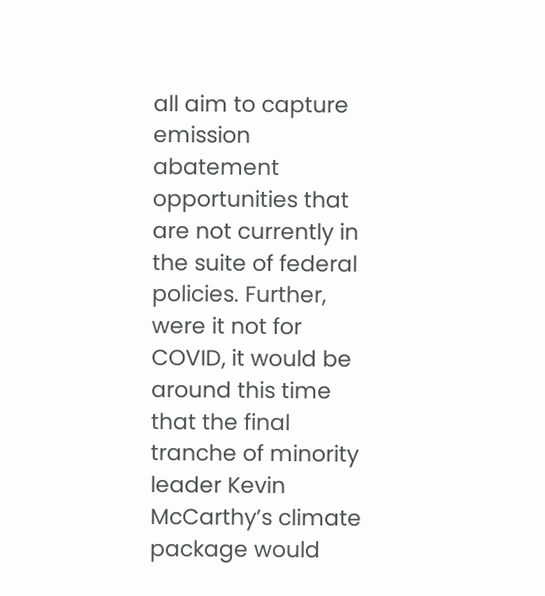all aim to capture emission abatement opportunities that are not currently in the suite of federal policies. Further, were it not for COVID, it would be around this time that the final tranche of minority leader Kevin McCarthy’s climate package would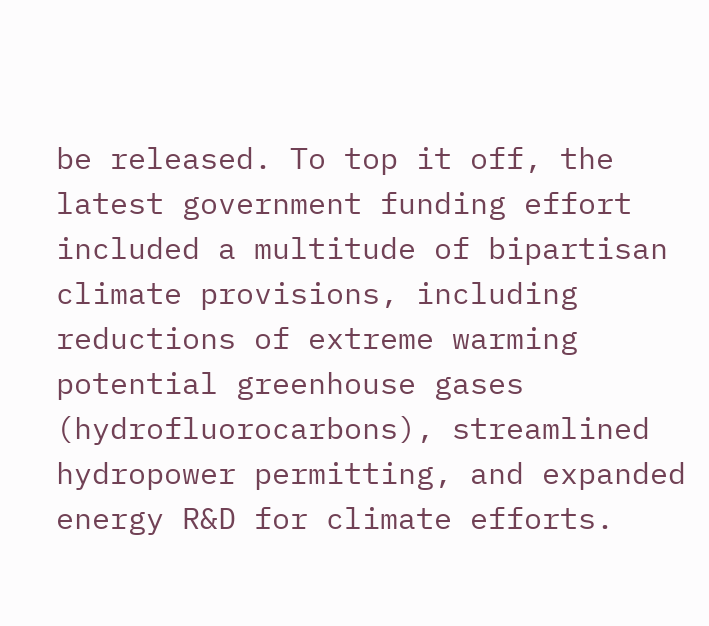be released. To top it off, the latest government funding effort included a multitude of bipartisan climate provisions, including reductions of extreme warming potential greenhouse gases (hydrofluorocarbons), streamlined hydropower permitting, and expanded energy R&D for climate efforts.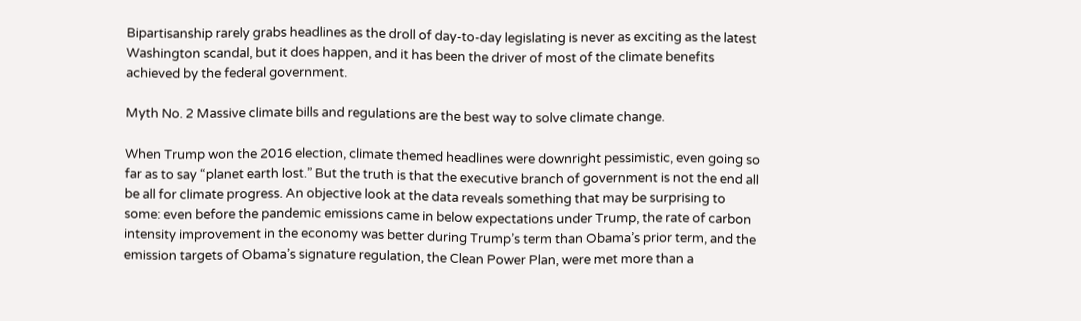Bipartisanship rarely grabs headlines as the droll of day-to-day legislating is never as exciting as the latest Washington scandal, but it does happen, and it has been the driver of most of the climate benefits achieved by the federal government.

Myth No. 2 Massive climate bills and regulations are the best way to solve climate change.

When Trump won the 2016 election, climate themed headlines were downright pessimistic, even going so far as to say “planet earth lost.” But the truth is that the executive branch of government is not the end all be all for climate progress. An objective look at the data reveals something that may be surprising to some: even before the pandemic emissions came in below expectations under Trump, the rate of carbon intensity improvement in the economy was better during Trump’s term than Obama’s prior term, and the emission targets of Obama’s signature regulation, the Clean Power Plan, were met more than a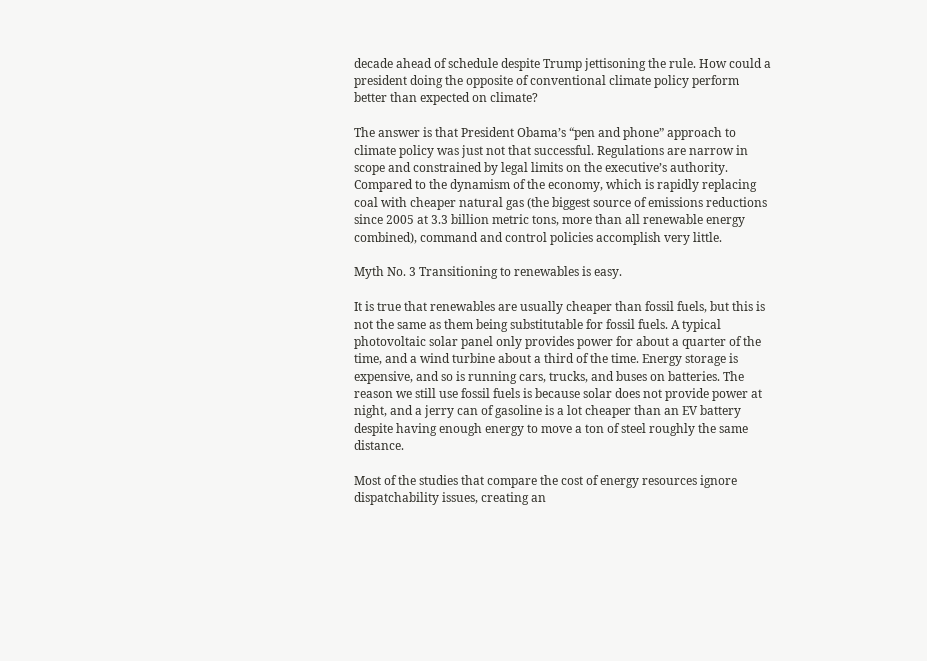decade ahead of schedule despite Trump jettisoning the rule. How could a president doing the opposite of conventional climate policy perform better than expected on climate?

The answer is that President Obama’s “pen and phone” approach to climate policy was just not that successful. Regulations are narrow in scope and constrained by legal limits on the executive’s authority. Compared to the dynamism of the economy, which is rapidly replacing coal with cheaper natural gas (the biggest source of emissions reductions since 2005 at 3.3 billion metric tons, more than all renewable energy combined), command and control policies accomplish very little.

Myth No. 3 Transitioning to renewables is easy.

It is true that renewables are usually cheaper than fossil fuels, but this is not the same as them being substitutable for fossil fuels. A typical photovoltaic solar panel only provides power for about a quarter of the time, and a wind turbine about a third of the time. Energy storage is expensive, and so is running cars, trucks, and buses on batteries. The reason we still use fossil fuels is because solar does not provide power at night, and a jerry can of gasoline is a lot cheaper than an EV battery despite having enough energy to move a ton of steel roughly the same distance.

Most of the studies that compare the cost of energy resources ignore dispatchability issues, creating an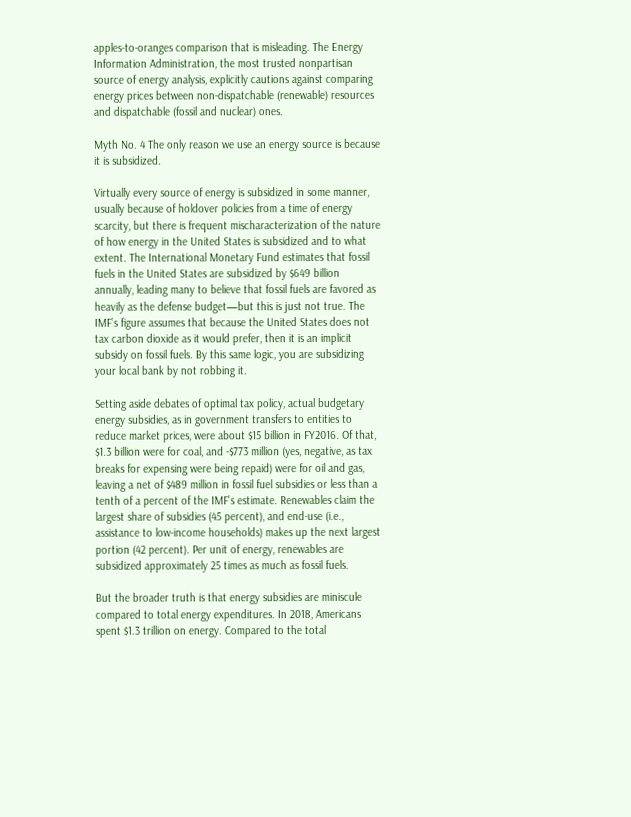apples-to-oranges comparison that is misleading. The Energy Information Administration, the most trusted nonpartisan source of energy analysis, explicitly cautions against comparing energy prices between non-dispatchable (renewable) resources and dispatchable (fossil and nuclear) ones.

Myth No. 4 The only reason we use an energy source is because it is subsidized.

Virtually every source of energy is subsidized in some manner, usually because of holdover policies from a time of energy scarcity, but there is frequent mischaracterization of the nature of how energy in the United States is subsidized and to what extent. The International Monetary Fund estimates that fossil fuels in the United States are subsidized by $649 billion annually, leading many to believe that fossil fuels are favored as heavily as the defense budget—but this is just not true. The IMF’s figure assumes that because the United States does not tax carbon dioxide as it would prefer, then it is an implicit subsidy on fossil fuels. By this same logic, you are subsidizing your local bank by not robbing it.

Setting aside debates of optimal tax policy, actual budgetary energy subsidies, as in government transfers to entities to reduce market prices, were about $15 billion in FY2016. Of that, $1.3 billion were for coal, and -$773 million (yes, negative, as tax breaks for expensing were being repaid) were for oil and gas, leaving a net of $489 million in fossil fuel subsidies or less than a tenth of a percent of the IMF’s estimate. Renewables claim the largest share of subsidies (45 percent), and end-use (i.e., assistance to low-income households) makes up the next largest portion (42 percent). Per unit of energy, renewables are subsidized approximately 25 times as much as fossil fuels.

But the broader truth is that energy subsidies are miniscule compared to total energy expenditures. In 2018, Americans spent $1.3 trillion on energy. Compared to the total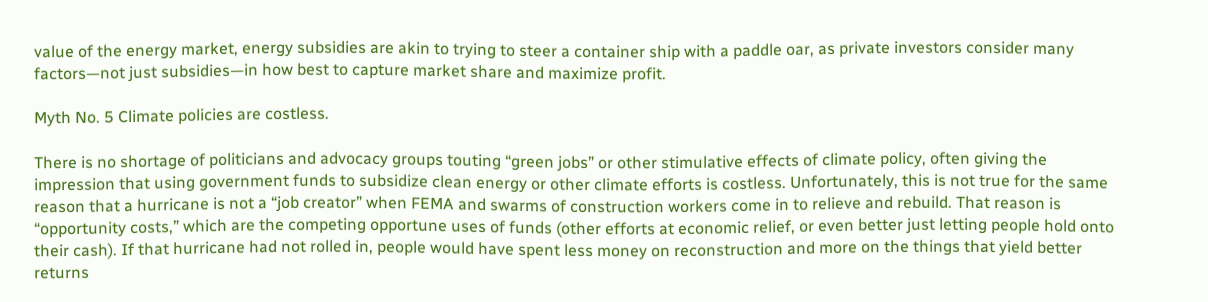value of the energy market, energy subsidies are akin to trying to steer a container ship with a paddle oar, as private investors consider many factors—not just subsidies—in how best to capture market share and maximize profit.

Myth No. 5 Climate policies are costless.

There is no shortage of politicians and advocacy groups touting “green jobs” or other stimulative effects of climate policy, often giving the impression that using government funds to subsidize clean energy or other climate efforts is costless. Unfortunately, this is not true for the same reason that a hurricane is not a “job creator” when FEMA and swarms of construction workers come in to relieve and rebuild. That reason is “opportunity costs,” which are the competing opportune uses of funds (other efforts at economic relief, or even better just letting people hold onto their cash). If that hurricane had not rolled in, people would have spent less money on reconstruction and more on the things that yield better returns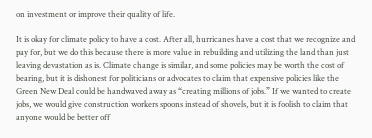on investment or improve their quality of life.

It is okay for climate policy to have a cost. After all, hurricanes have a cost that we recognize and pay for, but we do this because there is more value in rebuilding and utilizing the land than just leaving devastation as is. Climate change is similar, and some policies may be worth the cost of bearing, but it is dishonest for politicians or advocates to claim that expensive policies like the Green New Deal could be handwaved away as “creating millions of jobs.” If we wanted to create jobs, we would give construction workers spoons instead of shovels, but it is foolish to claim that anyone would be better off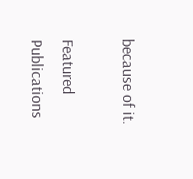because of it.

Featured Publications